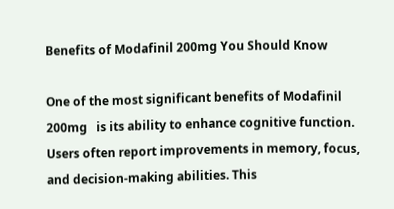Benefits of Modafinil 200mg You Should Know

One of the most significant benefits of Modafinil 200mg   is its ability to enhance cognitive function. Users often report improvements in memory, focus, and decision-making abilities. This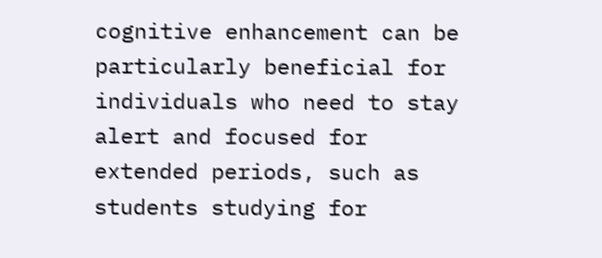cognitive enhancement can be particularly beneficial for individuals who need to stay alert and focused for extended periods, such as students studying for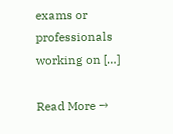exams or professionals working on […]

Read More →